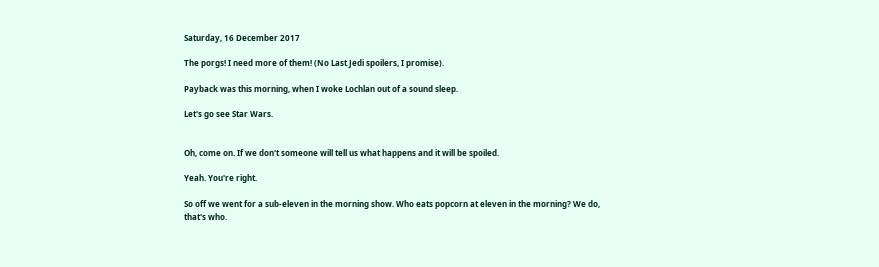Saturday, 16 December 2017

The porgs! I need more of them! (No Last Jedi spoilers, I promise).

Payback was this morning, when I woke Lochlan out of a sound sleep.

Let's go see Star Wars.


Oh, come on. If we don't someone will tell us what happens and it will be spoiled.

Yeah. You're right.

So off we went for a sub-eleven in the morning show. Who eats popcorn at eleven in the morning? We do, that's who.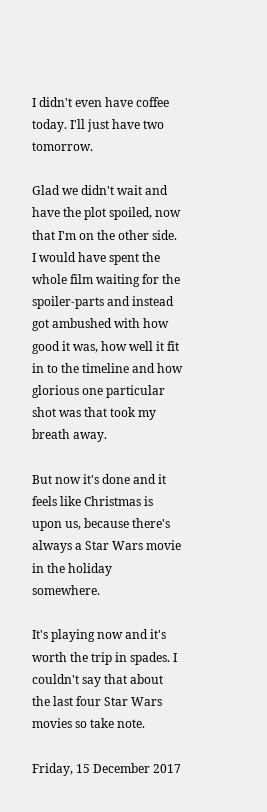I didn't even have coffee today. I'll just have two tomorrow.

Glad we didn't wait and have the plot spoiled, now that I'm on the other side. I would have spent the whole film waiting for the spoiler-parts and instead got ambushed with how good it was, how well it fit in to the timeline and how glorious one particular shot was that took my breath away.

But now it's done and it feels like Christmas is upon us, because there's always a Star Wars movie in the holiday somewhere.

It's playing now and it's worth the trip in spades. I couldn't say that about the last four Star Wars movies so take note.

Friday, 15 December 2017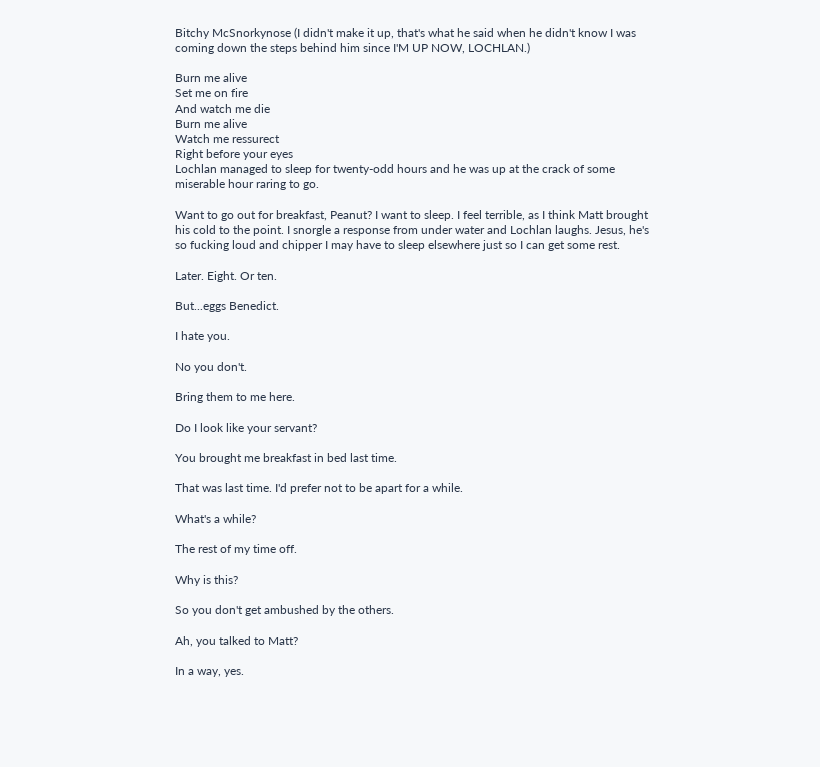Bitchy McSnorkynose (I didn't make it up, that's what he said when he didn't know I was coming down the steps behind him since I'M UP NOW, LOCHLAN.)

Burn me alive
Set me on fire
And watch me die
Burn me alive
Watch me ressurect
Right before your eyes
Lochlan managed to sleep for twenty-odd hours and he was up at the crack of some miserable hour raring to go.

Want to go out for breakfast, Peanut? I want to sleep. I feel terrible, as I think Matt brought his cold to the point. I snorgle a response from under water and Lochlan laughs. Jesus, he's so fucking loud and chipper I may have to sleep elsewhere just so I can get some rest.

Later. Eight. Or ten.

But...eggs Benedict.

I hate you.

No you don't.

Bring them to me here.

Do I look like your servant?

You brought me breakfast in bed last time.

That was last time. I'd prefer not to be apart for a while.

What's a while?

The rest of my time off.

Why is this?

So you don't get ambushed by the others.

Ah, you talked to Matt?

In a way, yes.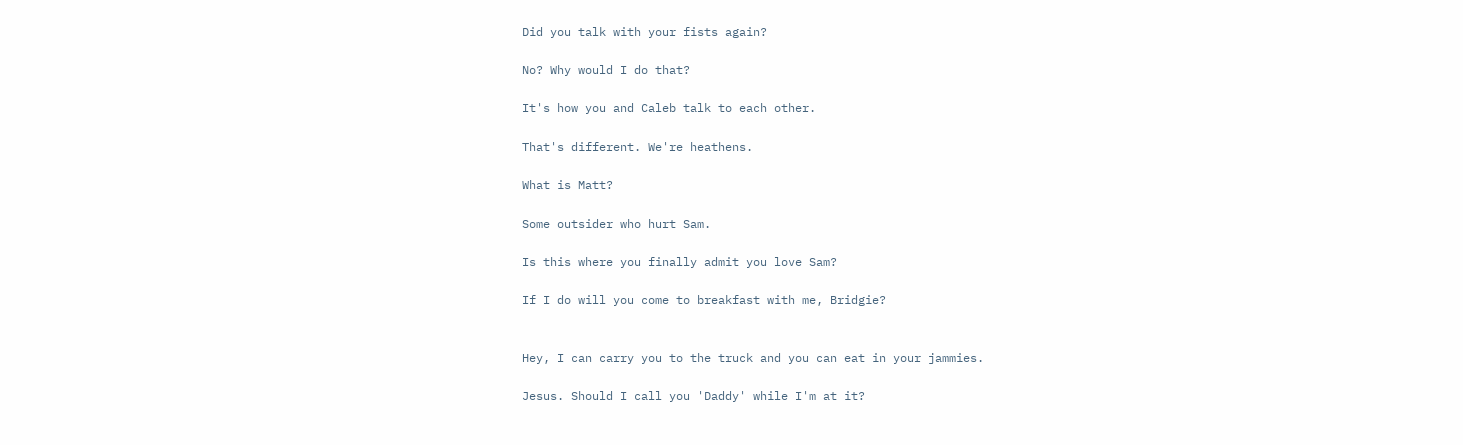Did you talk with your fists again?

No? Why would I do that?

It's how you and Caleb talk to each other.

That's different. We're heathens.

What is Matt?

Some outsider who hurt Sam.

Is this where you finally admit you love Sam?

If I do will you come to breakfast with me, Bridgie?


Hey, I can carry you to the truck and you can eat in your jammies.

Jesus. Should I call you 'Daddy' while I'm at it?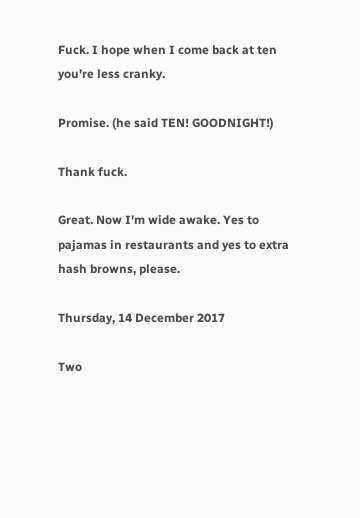Fuck. I hope when I come back at ten you're less cranky.

Promise. (he said TEN! GOODNIGHT!)

Thank fuck.

Great. Now I'm wide awake. Yes to pajamas in restaurants and yes to extra hash browns, please.

Thursday, 14 December 2017

Two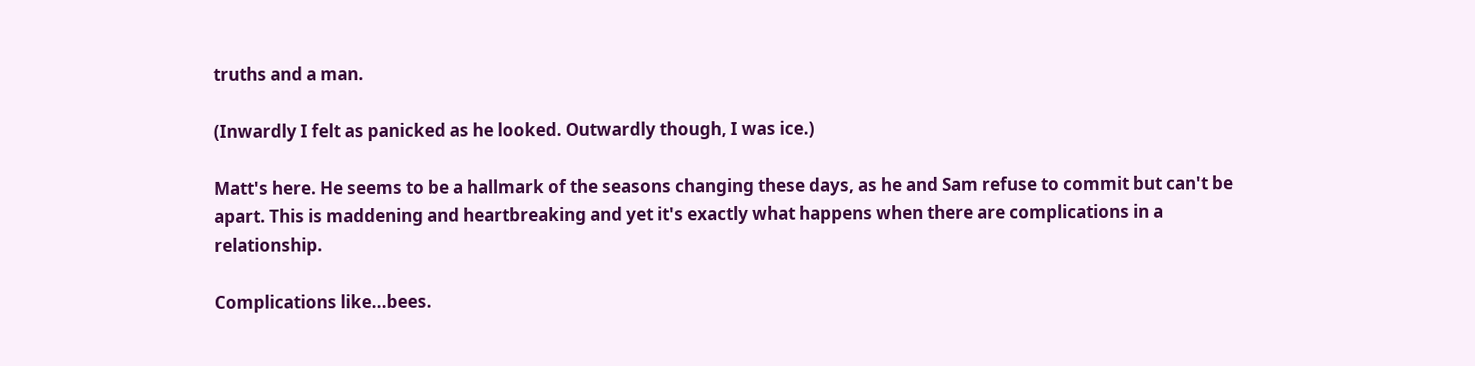truths and a man.

(Inwardly I felt as panicked as he looked. Outwardly though, I was ice.)

Matt's here. He seems to be a hallmark of the seasons changing these days, as he and Sam refuse to commit but can't be apart. This is maddening and heartbreaking and yet it's exactly what happens when there are complications in a relationship.

Complications like...bees.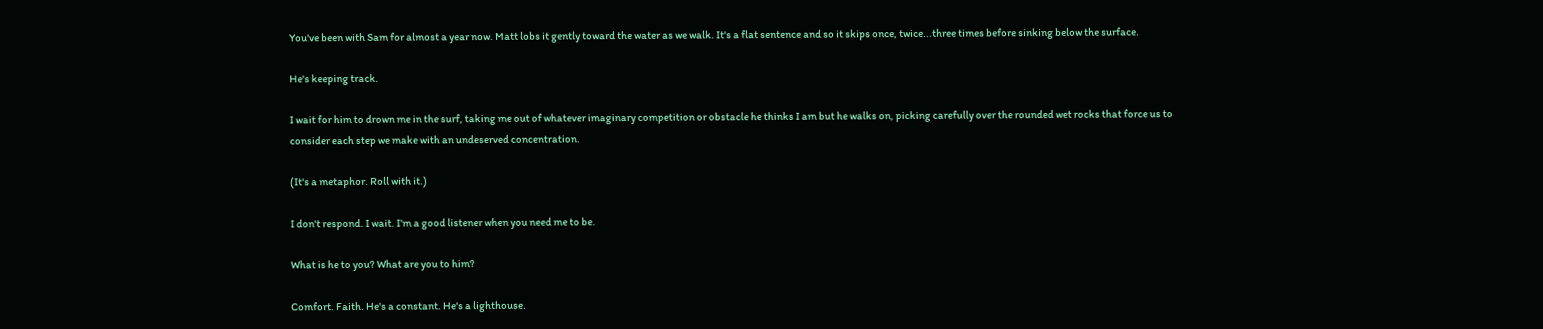You've been with Sam for almost a year now. Matt lobs it gently toward the water as we walk. It's a flat sentence and so it skips once, twice...three times before sinking below the surface.

He's keeping track.

I wait for him to drown me in the surf, taking me out of whatever imaginary competition or obstacle he thinks I am but he walks on, picking carefully over the rounded wet rocks that force us to consider each step we make with an undeserved concentration.

(It's a metaphor. Roll with it.)

I don't respond. I wait. I'm a good listener when you need me to be.

What is he to you? What are you to him?

Comfort. Faith. He's a constant. He's a lighthouse.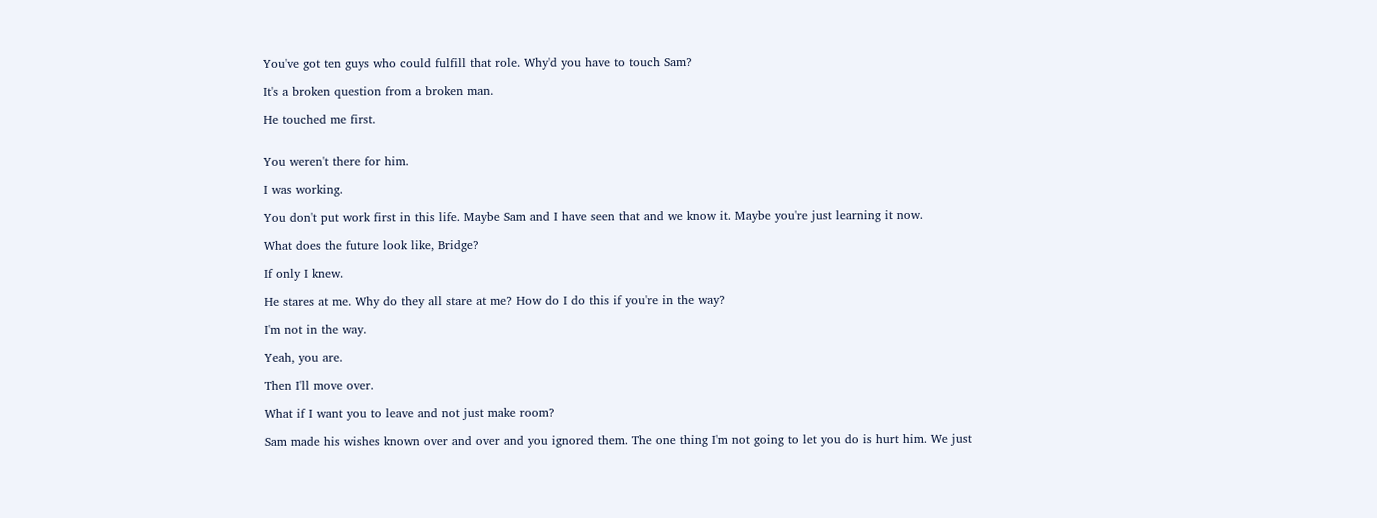You've got ten guys who could fulfill that role. Why'd you have to touch Sam?

It's a broken question from a broken man.

He touched me first.


You weren't there for him.

I was working.

You don't put work first in this life. Maybe Sam and I have seen that and we know it. Maybe you're just learning it now.

What does the future look like, Bridge?

If only I knew.

He stares at me. Why do they all stare at me? How do I do this if you're in the way?

I'm not in the way.

Yeah, you are.

Then I'll move over.

What if I want you to leave and not just make room?

Sam made his wishes known over and over and you ignored them. The one thing I'm not going to let you do is hurt him. We just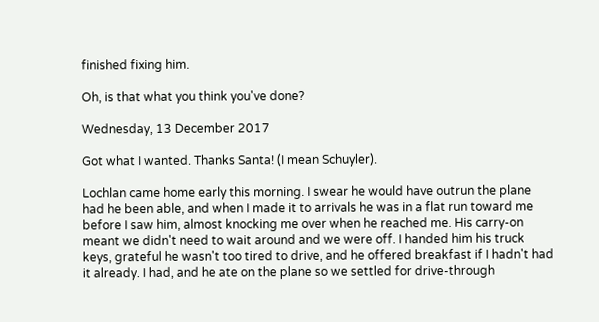finished fixing him.

Oh, is that what you think you've done?

Wednesday, 13 December 2017

Got what I wanted. Thanks Santa! (I mean Schuyler).

Lochlan came home early this morning. I swear he would have outrun the plane had he been able, and when I made it to arrivals he was in a flat run toward me before I saw him, almost knocking me over when he reached me. His carry-on meant we didn't need to wait around and we were off. I handed him his truck keys, grateful he wasn't too tired to drive, and he offered breakfast if I hadn't had it already. I had, and he ate on the plane so we settled for drive-through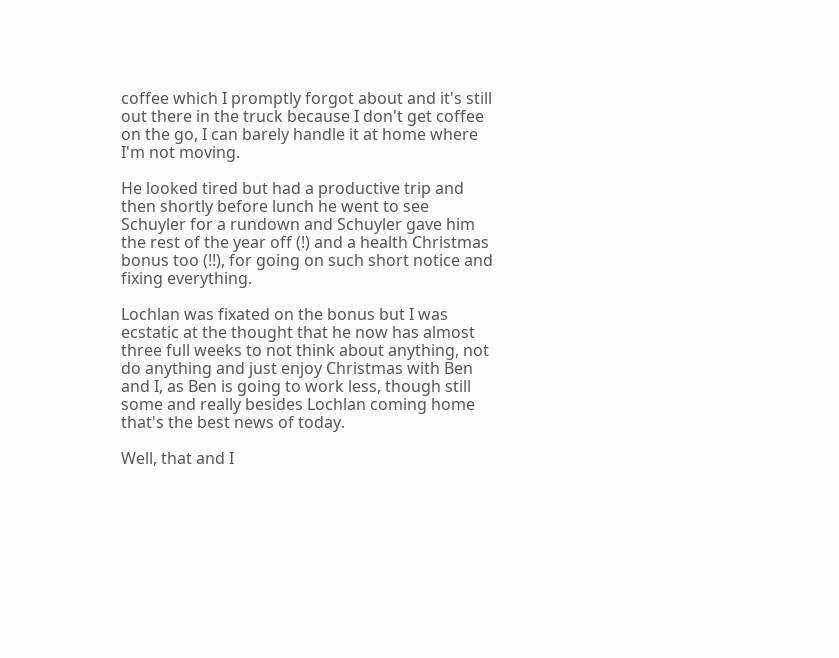coffee which I promptly forgot about and it's still out there in the truck because I don't get coffee on the go, I can barely handle it at home where I'm not moving.

He looked tired but had a productive trip and then shortly before lunch he went to see Schuyler for a rundown and Schuyler gave him the rest of the year off (!) and a health Christmas bonus too (!!), for going on such short notice and fixing everything.

Lochlan was fixated on the bonus but I was ecstatic at the thought that he now has almost three full weeks to not think about anything, not do anything and just enjoy Christmas with Ben and I, as Ben is going to work less, though still some and really besides Lochlan coming home that's the best news of today.

Well, that and I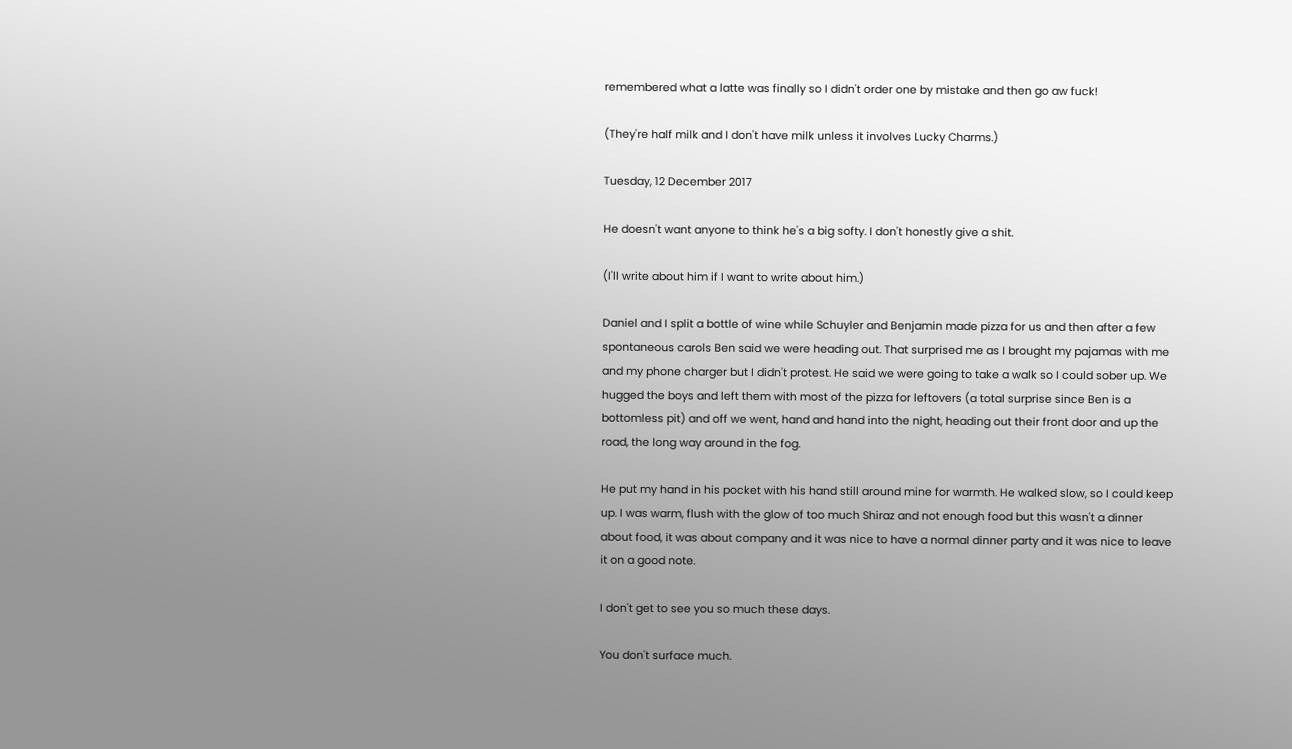remembered what a latte was finally so I didn't order one by mistake and then go aw fuck!

(They're half milk and I don't have milk unless it involves Lucky Charms.)

Tuesday, 12 December 2017

He doesn't want anyone to think he's a big softy. I don't honestly give a shit.

(I'll write about him if I want to write about him.)

Daniel and I split a bottle of wine while Schuyler and Benjamin made pizza for us and then after a few spontaneous carols Ben said we were heading out. That surprised me as I brought my pajamas with me and my phone charger but I didn't protest. He said we were going to take a walk so I could sober up. We hugged the boys and left them with most of the pizza for leftovers (a total surprise since Ben is a bottomless pit) and off we went, hand and hand into the night, heading out their front door and up the road, the long way around in the fog.

He put my hand in his pocket with his hand still around mine for warmth. He walked slow, so I could keep up. I was warm, flush with the glow of too much Shiraz and not enough food but this wasn't a dinner about food, it was about company and it was nice to have a normal dinner party and it was nice to leave it on a good note.

I don't get to see you so much these days.

You don't surface much.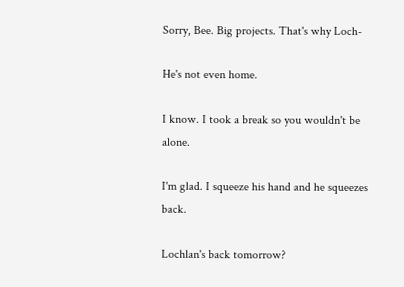Sorry, Bee. Big projects. That's why Loch-

He's not even home.

I know. I took a break so you wouldn't be alone.

I'm glad. I squeeze his hand and he squeezes back.

Lochlan's back tomorrow?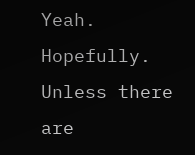Yeah. Hopefully. Unless there are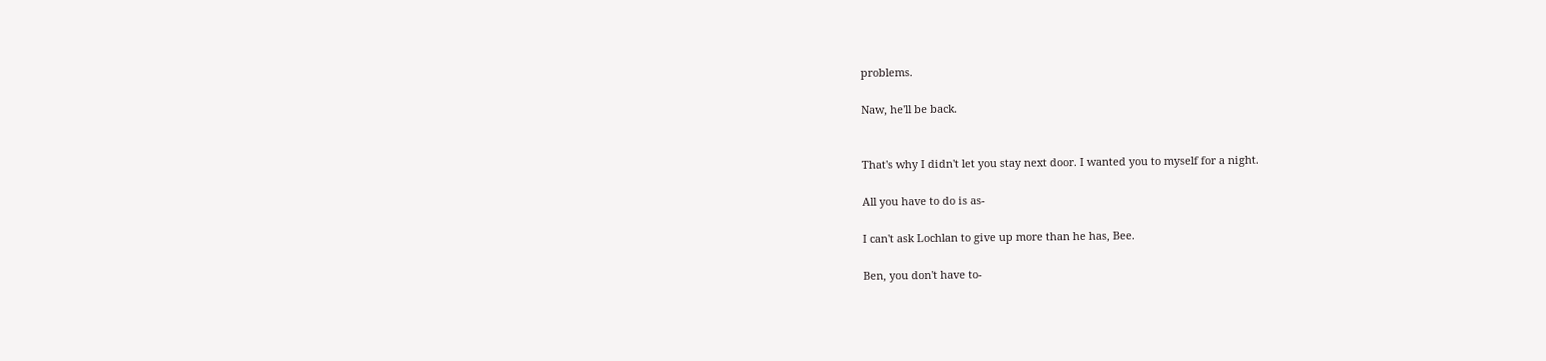problems.

Naw, he'll be back.


That's why I didn't let you stay next door. I wanted you to myself for a night.

All you have to do is as-

I can't ask Lochlan to give up more than he has, Bee.

Ben, you don't have to-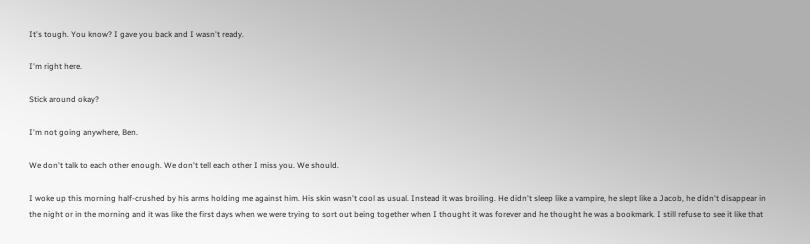It's tough. You know? I gave you back and I wasn't ready.

I'm right here.

Stick around okay?

I'm not going anywhere, Ben.

We don't talk to each other enough. We don't tell each other I miss you. We should.

I woke up this morning half-crushed by his arms holding me against him. His skin wasn't cool as usual. Instead it was broiling. He didn't sleep like a vampire, he slept like a Jacob, he didn't disappear in the night or in the morning and it was like the first days when we were trying to sort out being together when I thought it was forever and he thought he was a bookmark. I still refuse to see it like that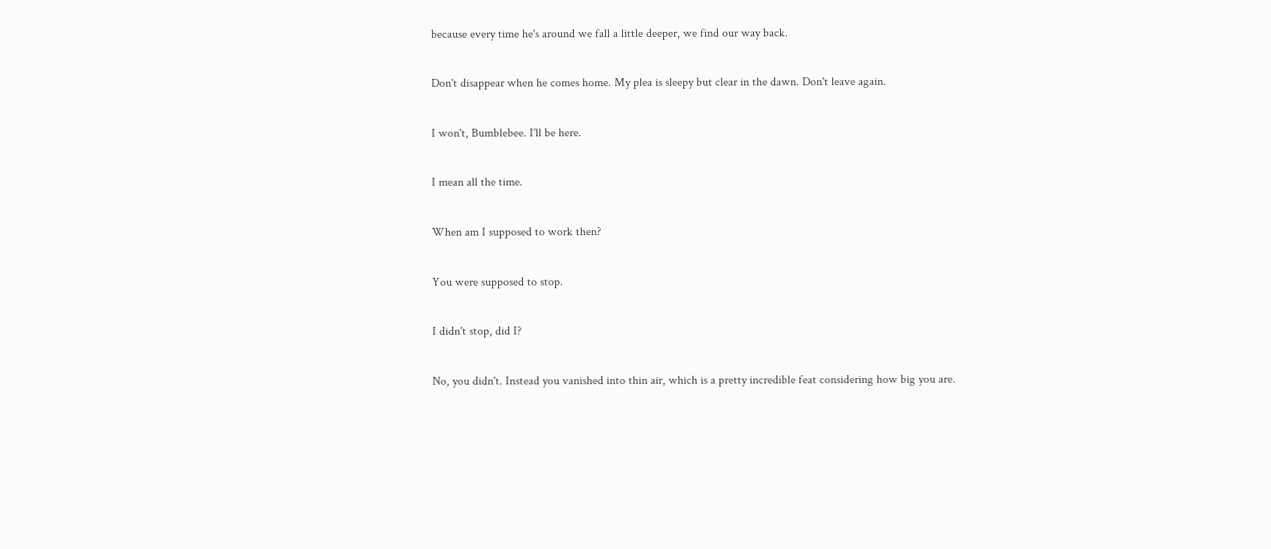because every time he's around we fall a little deeper, we find our way back.

Don't disappear when he comes home. My plea is sleepy but clear in the dawn. Don't leave again.

I won't, Bumblebee. I'll be here.

I mean all the time.

When am I supposed to work then?

You were supposed to stop.

I didn't stop, did I?

No, you didn't. Instead you vanished into thin air, which is a pretty incredible feat considering how big you are.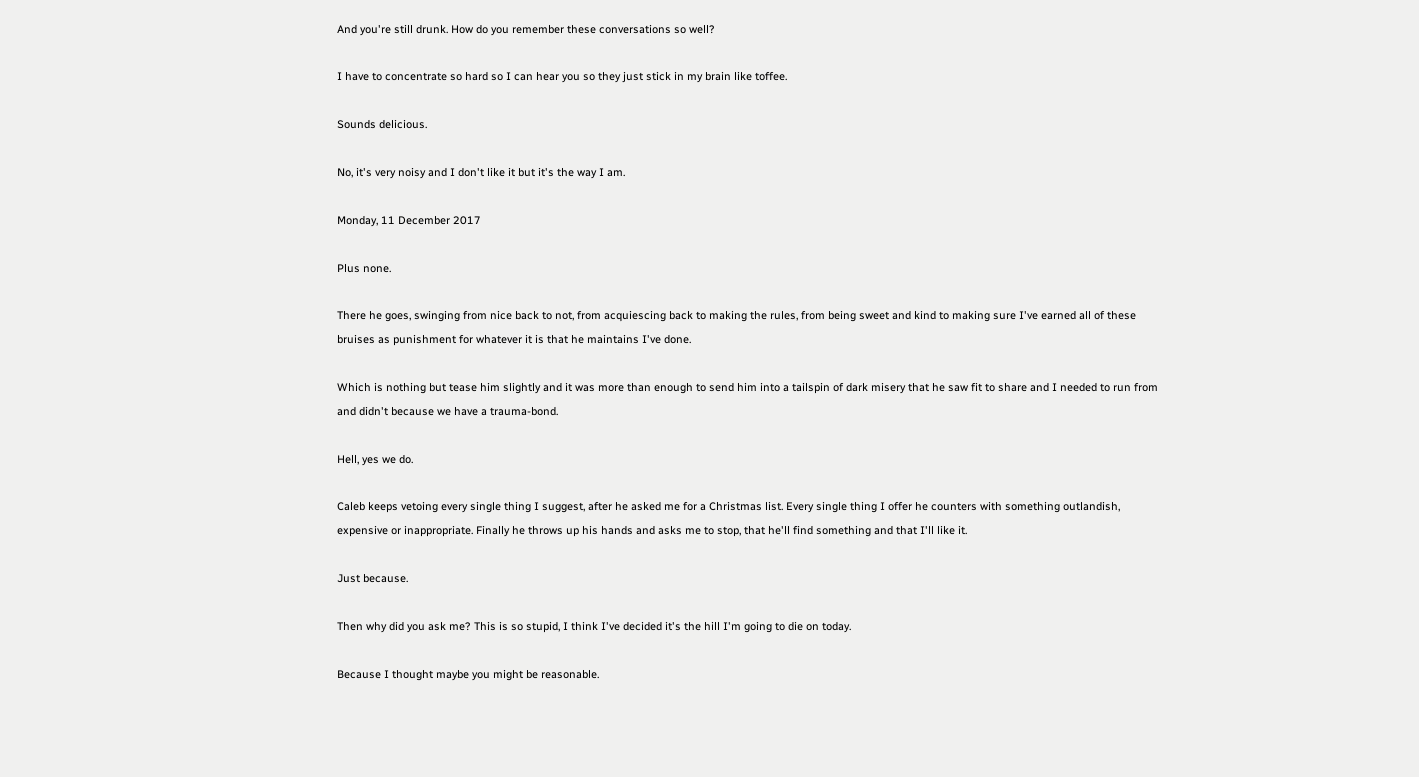And you're still drunk. How do you remember these conversations so well?

I have to concentrate so hard so I can hear you so they just stick in my brain like toffee.

Sounds delicious.

No, it's very noisy and I don't like it but it's the way I am.

Monday, 11 December 2017

Plus none.

There he goes, swinging from nice back to not, from acquiescing back to making the rules, from being sweet and kind to making sure I've earned all of these bruises as punishment for whatever it is that he maintains I've done.

Which is nothing but tease him slightly and it was more than enough to send him into a tailspin of dark misery that he saw fit to share and I needed to run from and didn't because we have a trauma-bond.

Hell, yes we do.

Caleb keeps vetoing every single thing I suggest, after he asked me for a Christmas list. Every single thing I offer he counters with something outlandish, expensive or inappropriate. Finally he throws up his hands and asks me to stop, that he'll find something and that I'll like it.

Just because.

Then why did you ask me? This is so stupid, I think I've decided it's the hill I'm going to die on today.

Because I thought maybe you might be reasonable.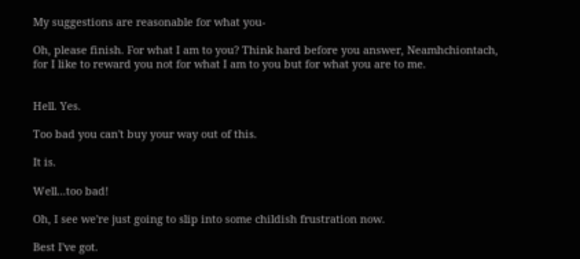My suggestions are reasonable for what you-

Oh, please finish. For what I am to you? Think hard before you answer, Neamhchiontach, for I like to reward you not for what I am to you but for what you are to me.


Hell. Yes.

Too bad you can't buy your way out of this.

It is.

Well...too bad!

Oh, I see we're just going to slip into some childish frustration now.

Best I've got.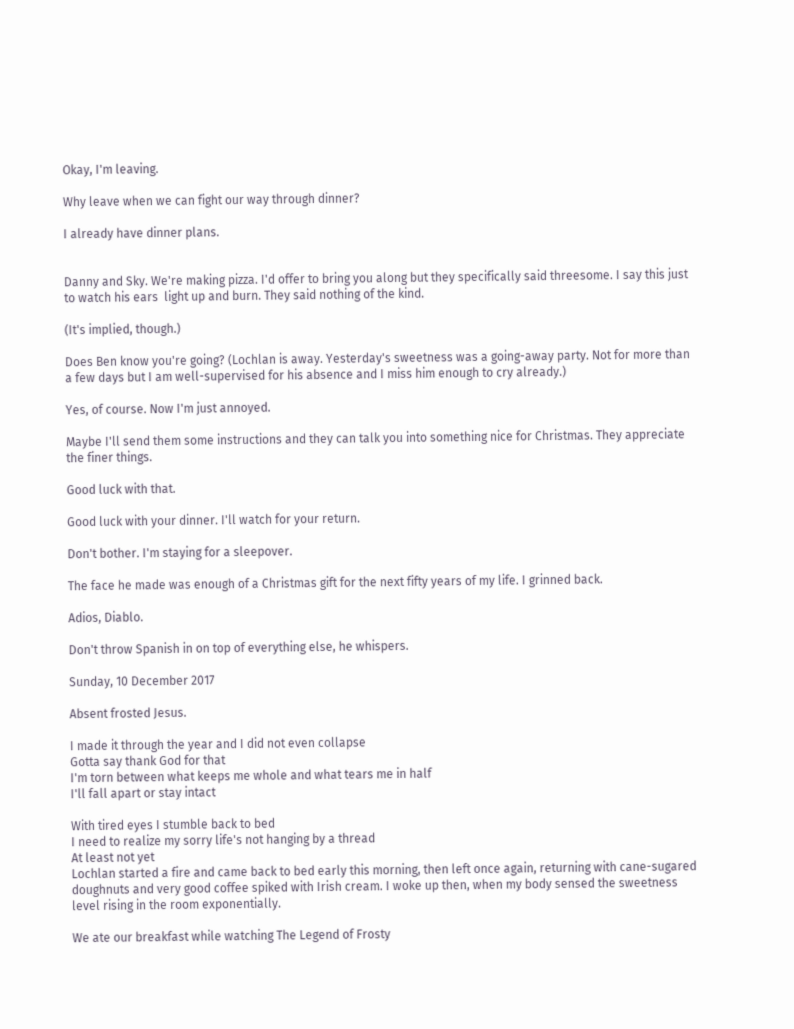Okay, I'm leaving.

Why leave when we can fight our way through dinner?

I already have dinner plans.


Danny and Sky. We're making pizza. I'd offer to bring you along but they specifically said threesome. I say this just to watch his ears  light up and burn. They said nothing of the kind.

(It's implied, though.)

Does Ben know you're going? (Lochlan is away. Yesterday's sweetness was a going-away party. Not for more than a few days but I am well-supervised for his absence and I miss him enough to cry already.)

Yes, of course. Now I'm just annoyed.

Maybe I'll send them some instructions and they can talk you into something nice for Christmas. They appreciate the finer things.

Good luck with that.

Good luck with your dinner. I'll watch for your return.

Don't bother. I'm staying for a sleepover.

The face he made was enough of a Christmas gift for the next fifty years of my life. I grinned back.

Adios, Diablo.

Don't throw Spanish in on top of everything else, he whispers.

Sunday, 10 December 2017

Absent frosted Jesus.

I made it through the year and I did not even collapse
Gotta say thank God for that
I'm torn between what keeps me whole and what tears me in half
I'll fall apart or stay intact

With tired eyes I stumble back to bed
I need to realize my sorry life's not hanging by a thread
At least not yet
Lochlan started a fire and came back to bed early this morning, then left once again, returning with cane-sugared doughnuts and very good coffee spiked with Irish cream. I woke up then, when my body sensed the sweetness level rising in the room exponentially.

We ate our breakfast while watching The Legend of Frosty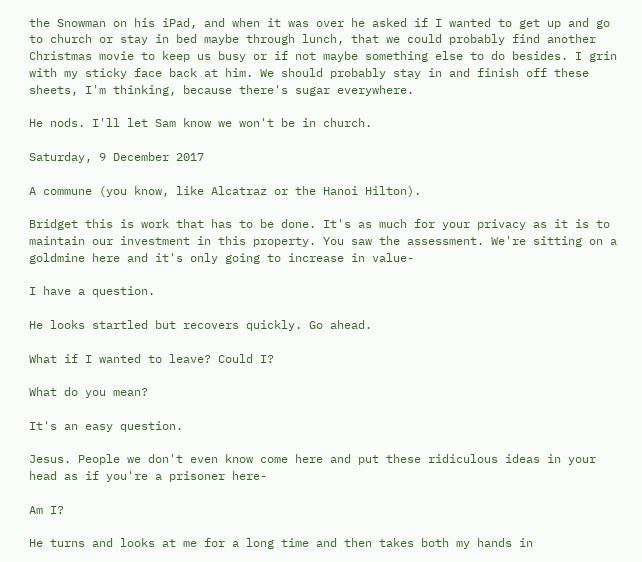the Snowman on his iPad, and when it was over he asked if I wanted to get up and go to church or stay in bed maybe through lunch, that we could probably find another Christmas movie to keep us busy or if not maybe something else to do besides. I grin with my sticky face back at him. We should probably stay in and finish off these sheets, I'm thinking, because there's sugar everywhere.

He nods. I'll let Sam know we won't be in church.

Saturday, 9 December 2017

A commune (you know, like Alcatraz or the Hanoi Hilton).

Bridget this is work that has to be done. It's as much for your privacy as it is to maintain our investment in this property. You saw the assessment. We're sitting on a goldmine here and it's only going to increase in value-

I have a question.

He looks startled but recovers quickly. Go ahead.

What if I wanted to leave? Could I?

What do you mean?

It's an easy question.

Jesus. People we don't even know come here and put these ridiculous ideas in your head as if you're a prisoner here-

Am I?

He turns and looks at me for a long time and then takes both my hands in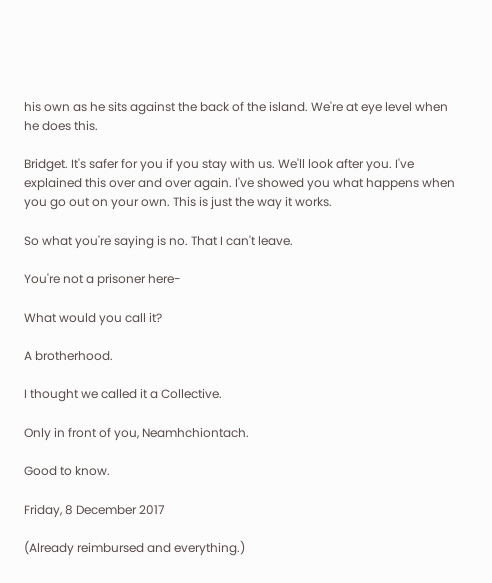his own as he sits against the back of the island. We're at eye level when he does this.

Bridget. It's safer for you if you stay with us. We'll look after you. I've explained this over and over again. I've showed you what happens when you go out on your own. This is just the way it works.

So what you're saying is no. That I can't leave.

You're not a prisoner here-

What would you call it?

A brotherhood.

I thought we called it a Collective.

Only in front of you, Neamhchiontach.

Good to know.

Friday, 8 December 2017

(Already reimbursed and everything.)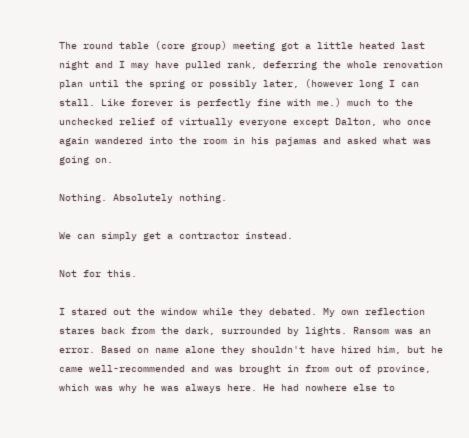The round table (core group) meeting got a little heated last night and I may have pulled rank, deferring the whole renovation plan until the spring or possibly later, (however long I can stall. Like forever is perfectly fine with me.) much to the unchecked relief of virtually everyone except Dalton, who once again wandered into the room in his pajamas and asked what was going on.

Nothing. Absolutely nothing.

We can simply get a contractor instead.

Not for this.

I stared out the window while they debated. My own reflection stares back from the dark, surrounded by lights. Ransom was an error. Based on name alone they shouldn't have hired him, but he came well-recommended and was brought in from out of province, which was why he was always here. He had nowhere else to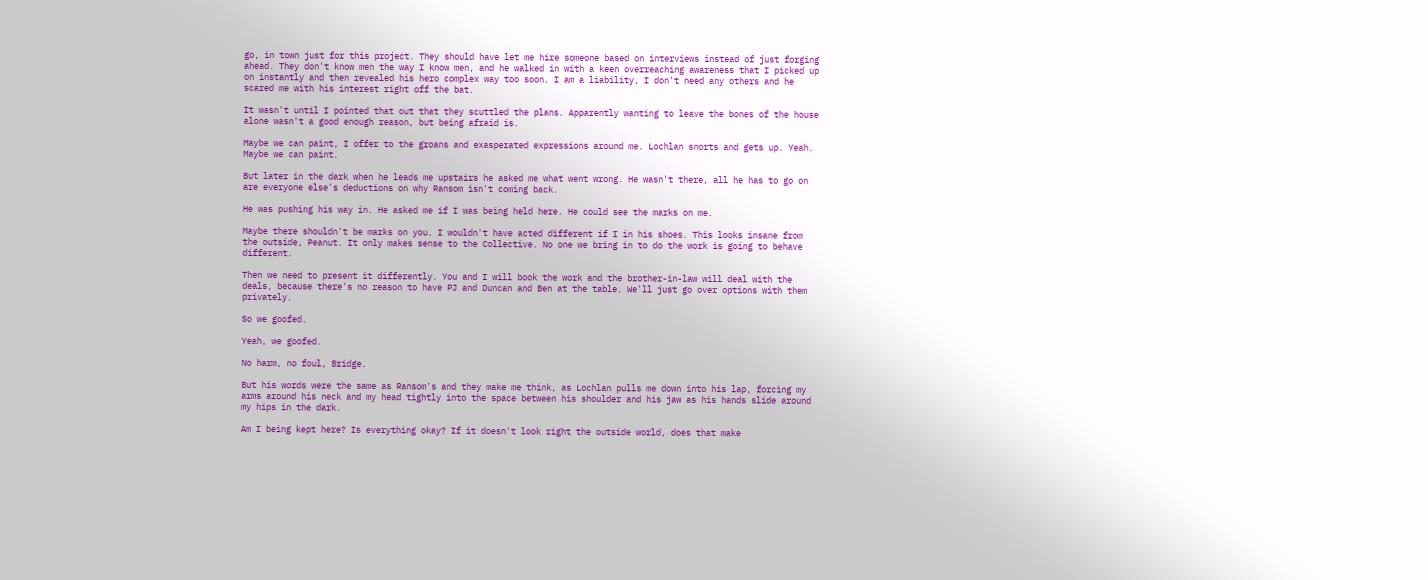go, in town just for this project. They should have let me hire someone based on interviews instead of just forging ahead. They don't know men the way I know men, and he walked in with a keen overreaching awareness that I picked up on instantly and then revealed his hero complex way too soon. I am a liability, I don't need any others and he scared me with his interest right off the bat.

It wasn't until I pointed that out that they scuttled the plans. Apparently wanting to leave the bones of the house alone wasn't a good enough reason, but being afraid is.

Maybe we can paint, I offer to the groans and exasperated expressions around me. Lochlan snorts and gets up. Yeah. Maybe we can paint.

But later in the dark when he leads me upstairs he asked me what went wrong. He wasn't there, all he has to go on are everyone else's deductions on why Ransom isn't coming back.

He was pushing his way in. He asked me if I was being held here. He could see the marks on me.

Maybe there shouldn't be marks on you. I wouldn't have acted different if I in his shoes. This looks insane from the outside, Peanut. It only makes sense to the Collective. No one we bring in to do the work is going to behave different.

Then we need to present it differently. You and I will book the work and the brother-in-law will deal with the deals, because there's no reason to have PJ and Duncan and Ben at the table. We'll just go over options with them privately.

So we goofed.

Yeah, we goofed.

No harm, no foul, Bridge.

But his words were the same as Ransom's and they make me think, as Lochlan pulls me down into his lap, forcing my arms around his neck and my head tightly into the space between his shoulder and his jaw as his hands slide around my hips in the dark.

Am I being kept here? Is everything okay? If it doesn't look right the outside world, does that make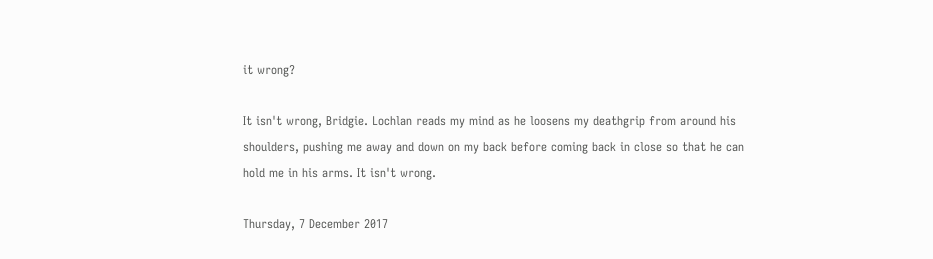it wrong?

It isn't wrong, Bridgie. Lochlan reads my mind as he loosens my deathgrip from around his shoulders, pushing me away and down on my back before coming back in close so that he can hold me in his arms. It isn't wrong.

Thursday, 7 December 2017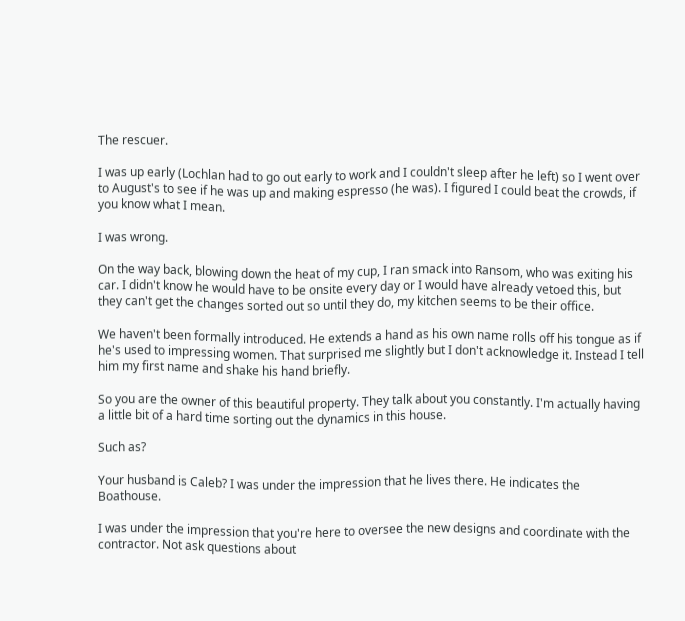The rescuer.

I was up early (Lochlan had to go out early to work and I couldn't sleep after he left) so I went over to August's to see if he was up and making espresso (he was). I figured I could beat the crowds, if you know what I mean.

I was wrong.

On the way back, blowing down the heat of my cup, I ran smack into Ransom, who was exiting his car. I didn't know he would have to be onsite every day or I would have already vetoed this, but they can't get the changes sorted out so until they do, my kitchen seems to be their office.

We haven't been formally introduced. He extends a hand as his own name rolls off his tongue as if he's used to impressing women. That surprised me slightly but I don't acknowledge it. Instead I tell him my first name and shake his hand briefly.

So you are the owner of this beautiful property. They talk about you constantly. I'm actually having a little bit of a hard time sorting out the dynamics in this house.

Such as?

Your husband is Caleb? I was under the impression that he lives there. He indicates the Boathouse.

I was under the impression that you're here to oversee the new designs and coordinate with the contractor. Not ask questions about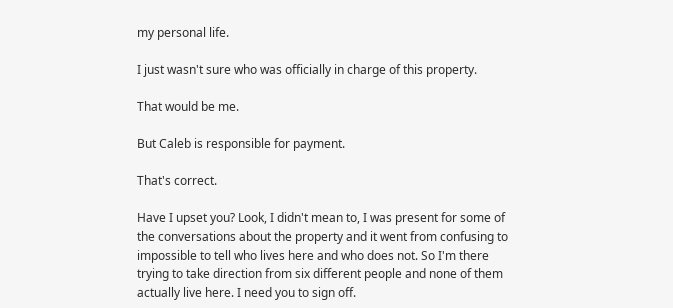my personal life.

I just wasn't sure who was officially in charge of this property.

That would be me.

But Caleb is responsible for payment.

That's correct.

Have I upset you? Look, I didn't mean to, I was present for some of the conversations about the property and it went from confusing to impossible to tell who lives here and who does not. So I'm there trying to take direction from six different people and none of them actually live here. I need you to sign off.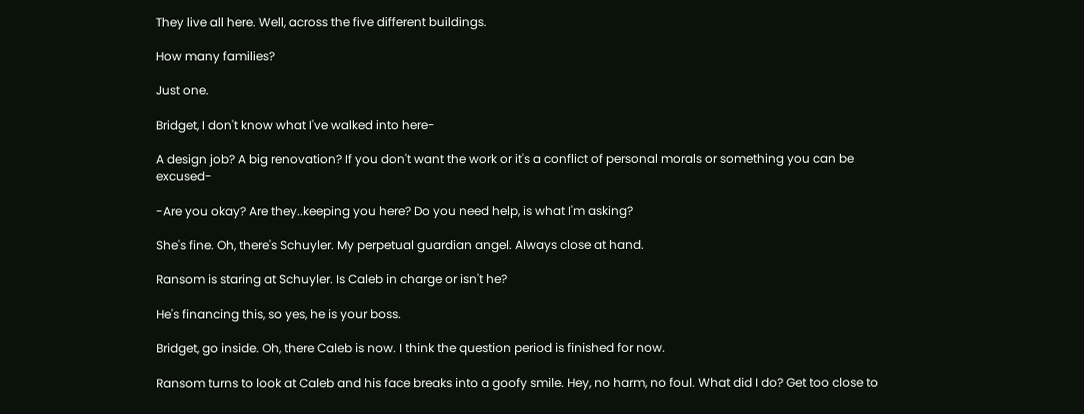They live all here. Well, across the five different buildings.

How many families?

Just one.

Bridget, I don't know what I've walked into here-

A design job? A big renovation? If you don't want the work or it's a conflict of personal morals or something you can be excused-

-Are you okay? Are they..keeping you here? Do you need help, is what I'm asking?

She's fine. Oh, there's Schuyler. My perpetual guardian angel. Always close at hand.

Ransom is staring at Schuyler. Is Caleb in charge or isn't he?

He's financing this, so yes, he is your boss.

Bridget, go inside. Oh, there Caleb is now. I think the question period is finished for now.

Ransom turns to look at Caleb and his face breaks into a goofy smile. Hey, no harm, no foul. What did I do? Get too close to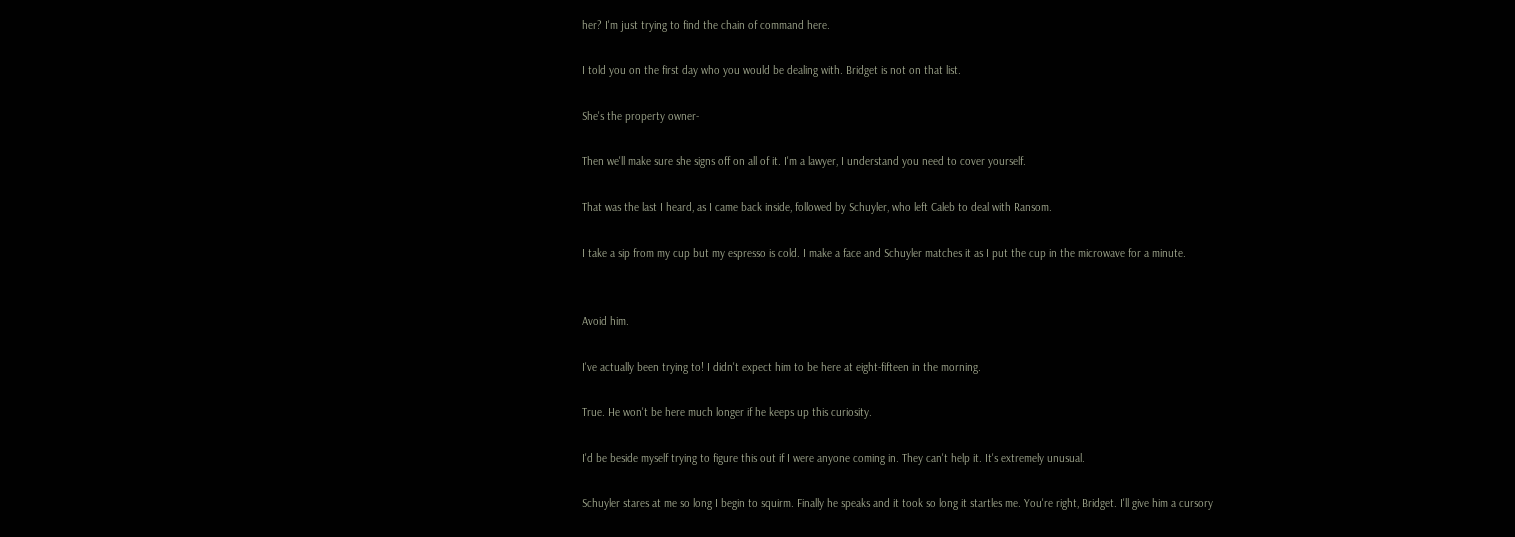her? I'm just trying to find the chain of command here.

I told you on the first day who you would be dealing with. Bridget is not on that list.

She's the property owner-

Then we'll make sure she signs off on all of it. I'm a lawyer, I understand you need to cover yourself.

That was the last I heard, as I came back inside, followed by Schuyler, who left Caleb to deal with Ransom.

I take a sip from my cup but my espresso is cold. I make a face and Schuyler matches it as I put the cup in the microwave for a minute.


Avoid him.

I've actually been trying to! I didn't expect him to be here at eight-fifteen in the morning.

True. He won't be here much longer if he keeps up this curiosity.

I'd be beside myself trying to figure this out if I were anyone coming in. They can't help it. It's extremely unusual.

Schuyler stares at me so long I begin to squirm. Finally he speaks and it took so long it startles me. You're right, Bridget. I'll give him a cursory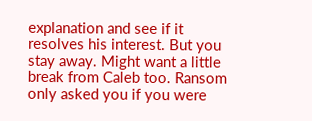explanation and see if it resolves his interest. But you stay away. Might want a little break from Caleb too. Ransom only asked you if you were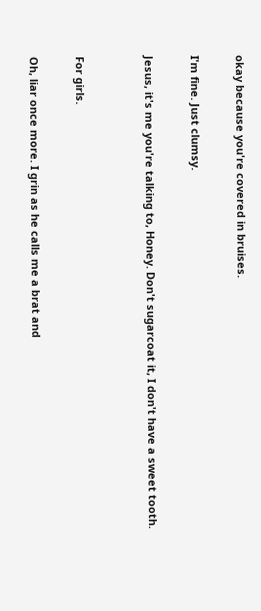okay because you're covered in bruises.

I'm fine. Just clumsy.

Jesus, it's me you're talking to, Honey. Don't sugarcoat it, I don't have a sweet tooth.


For girls.

Oh, liar once more. I grin as he calls me a brat and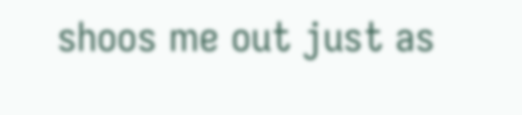shoos me out just as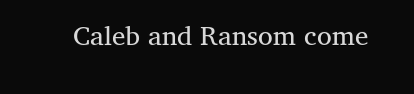Caleb and Ransom come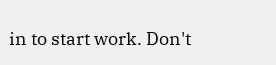in to start work. Don't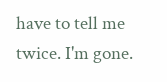have to tell me twice. I'm gone.